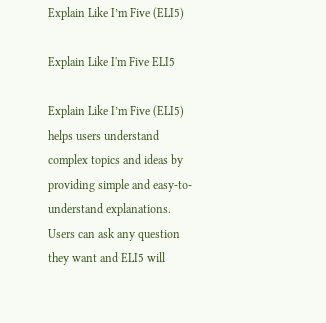Explain Like I’m Five (ELI5)

Explain Like I'm Five ELI5

Explain Like I’m Five (ELI5) helps users understand complex topics and ideas by providing simple and easy-to-understand explanations. Users can ask any question they want and ELI5 will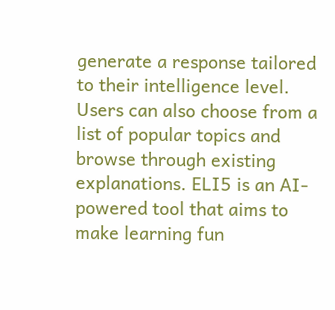generate a response tailored to their intelligence level. Users can also choose from a list of popular topics and browse through existing explanations. ELI5 is an AI-powered tool that aims to make learning fun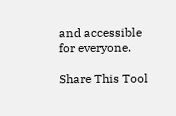and accessible for everyone.

Share This Tool